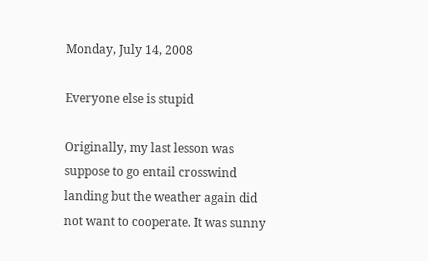Monday, July 14, 2008

Everyone else is stupid

Originally, my last lesson was suppose to go entail crosswind landing but the weather again did not want to cooperate. It was sunny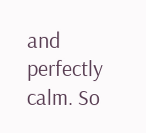and perfectly calm. So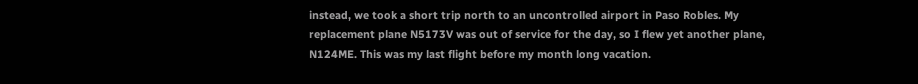instead, we took a short trip north to an uncontrolled airport in Paso Robles. My replacement plane N5173V was out of service for the day, so I flew yet another plane, N124ME. This was my last flight before my month long vacation.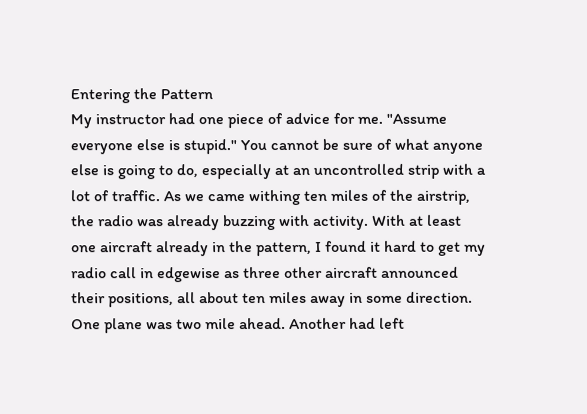Entering the Pattern
My instructor had one piece of advice for me. "Assume everyone else is stupid." You cannot be sure of what anyone else is going to do, especially at an uncontrolled strip with a lot of traffic. As we came withing ten miles of the airstrip, the radio was already buzzing with activity. With at least one aircraft already in the pattern, I found it hard to get my radio call in edgewise as three other aircraft announced their positions, all about ten miles away in some direction. One plane was two mile ahead. Another had left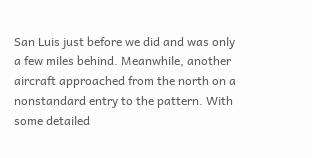San Luis just before we did and was only a few miles behind. Meanwhile, another aircraft approached from the north on a nonstandard entry to the pattern. With some detailed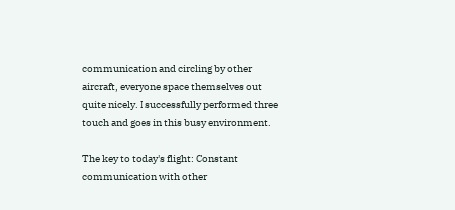communication and circling by other aircraft, everyone space themselves out quite nicely. I successfully performed three touch and goes in this busy environment.

The key to today's flight: Constant communication with other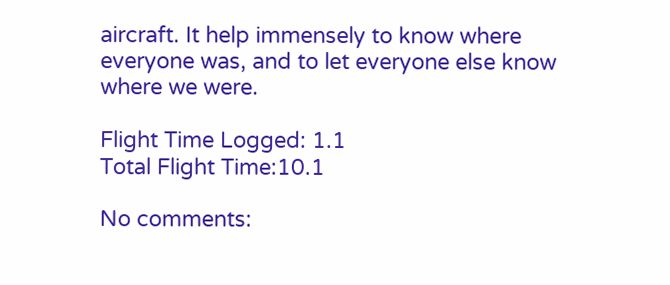aircraft. It help immensely to know where everyone was, and to let everyone else know where we were.

Flight Time Logged: 1.1
Total Flight Time:10.1

No comments: